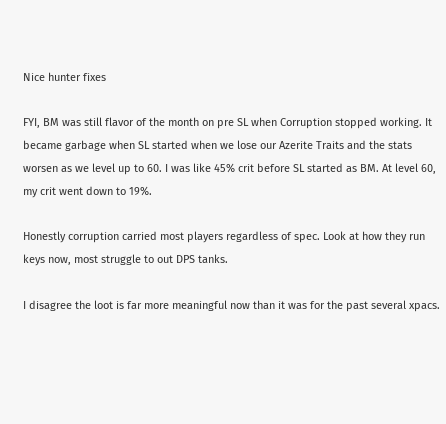Nice hunter fixes

FYI, BM was still flavor of the month on pre SL when Corruption stopped working. It became garbage when SL started when we lose our Azerite Traits and the stats worsen as we level up to 60. I was like 45% crit before SL started as BM. At level 60, my crit went down to 19%.

Honestly corruption carried most players regardless of spec. Look at how they run keys now, most struggle to out DPS tanks.

I disagree the loot is far more meaningful now than it was for the past several xpacs.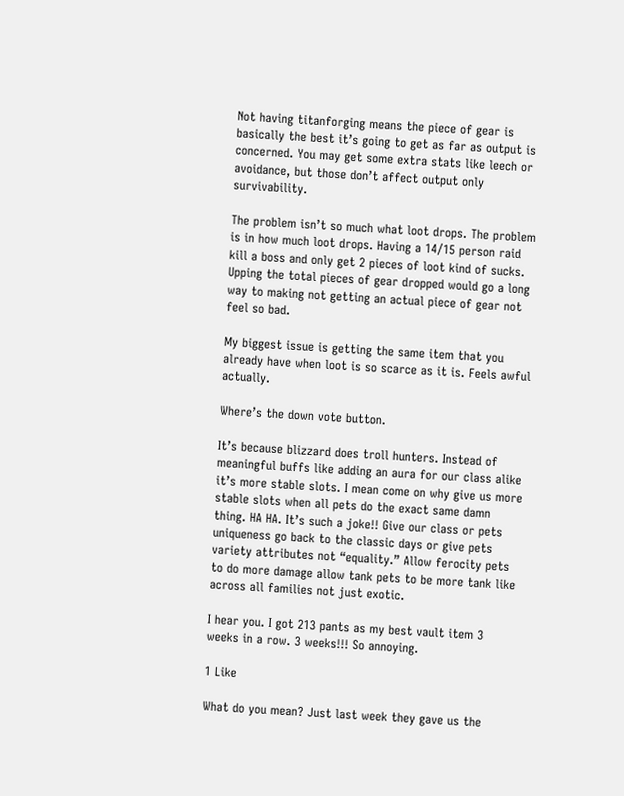Not having titanforging means the piece of gear is basically the best it’s going to get as far as output is concerned. You may get some extra stats like leech or avoidance, but those don’t affect output only survivability.

The problem isn’t so much what loot drops. The problem is in how much loot drops. Having a 14/15 person raid kill a boss and only get 2 pieces of loot kind of sucks. Upping the total pieces of gear dropped would go a long way to making not getting an actual piece of gear not feel so bad.

My biggest issue is getting the same item that you already have when loot is so scarce as it is. Feels awful actually.

Where’s the down vote button.

It’s because blizzard does troll hunters. Instead of meaningful buffs like adding an aura for our class alike it’s more stable slots. I mean come on why give us more stable slots when all pets do the exact same damn thing. HA HA. It’s such a joke!! Give our class or pets uniqueness go back to the classic days or give pets variety attributes not “equality.” Allow ferocity pets to do more damage allow tank pets to be more tank like across all families not just exotic.

I hear you. I got 213 pants as my best vault item 3 weeks in a row. 3 weeks!!! So annoying.

1 Like

What do you mean? Just last week they gave us the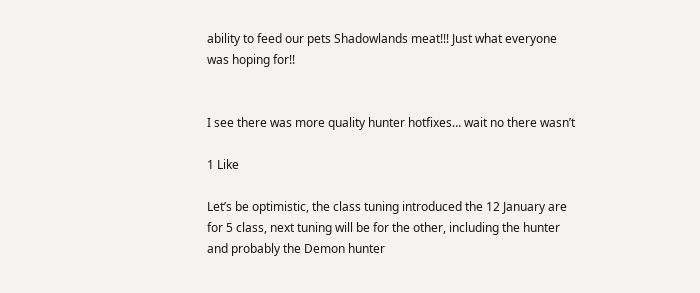ability to feed our pets Shadowlands meat!!! Just what everyone was hoping for!!


I see there was more quality hunter hotfixes… wait no there wasn’t

1 Like

Let’s be optimistic, the class tuning introduced the 12 January are for 5 class, next tuning will be for the other, including the hunter and probably the Demon hunter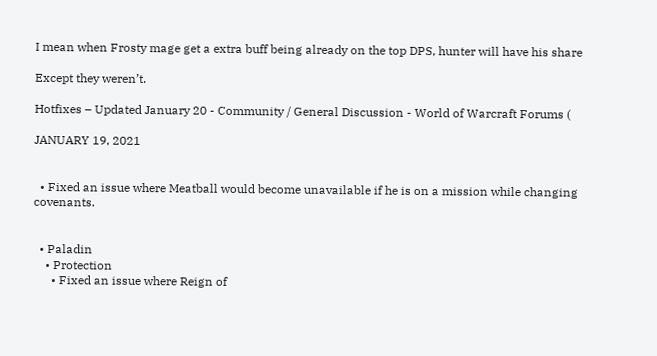I mean when Frosty mage get a extra buff being already on the top DPS, hunter will have his share

Except they weren’t.

Hotfixes – Updated January 20 - Community / General Discussion - World of Warcraft Forums (

JANUARY 19, 2021


  • Fixed an issue where Meatball would become unavailable if he is on a mission while changing covenants.


  • Paladin
    • Protection
      • Fixed an issue where Reign of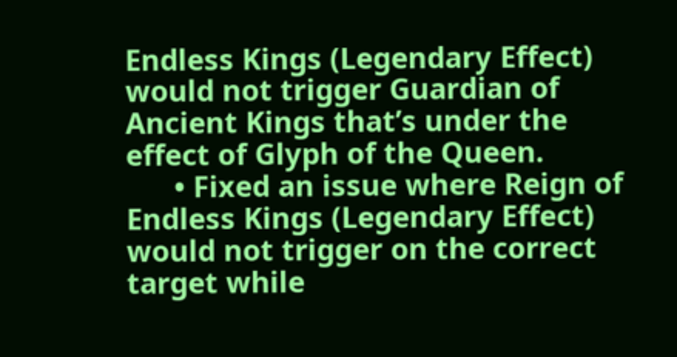Endless Kings (Legendary Effect) would not trigger Guardian of Ancient Kings that’s under the effect of Glyph of the Queen.
      • Fixed an issue where Reign of Endless Kings (Legendary Effect) would not trigger on the correct target while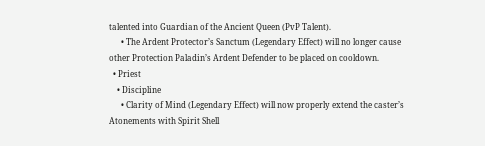talented into Guardian of the Ancient Queen (PvP Talent).
      • The Ardent Protector’s Sanctum (Legendary Effect) will no longer cause other Protection Paladin’s Ardent Defender to be placed on cooldown.
  • Priest
    • Discipline
      • Clarity of Mind (Legendary Effect) will now properly extend the caster’s Atonements with Spirit Shell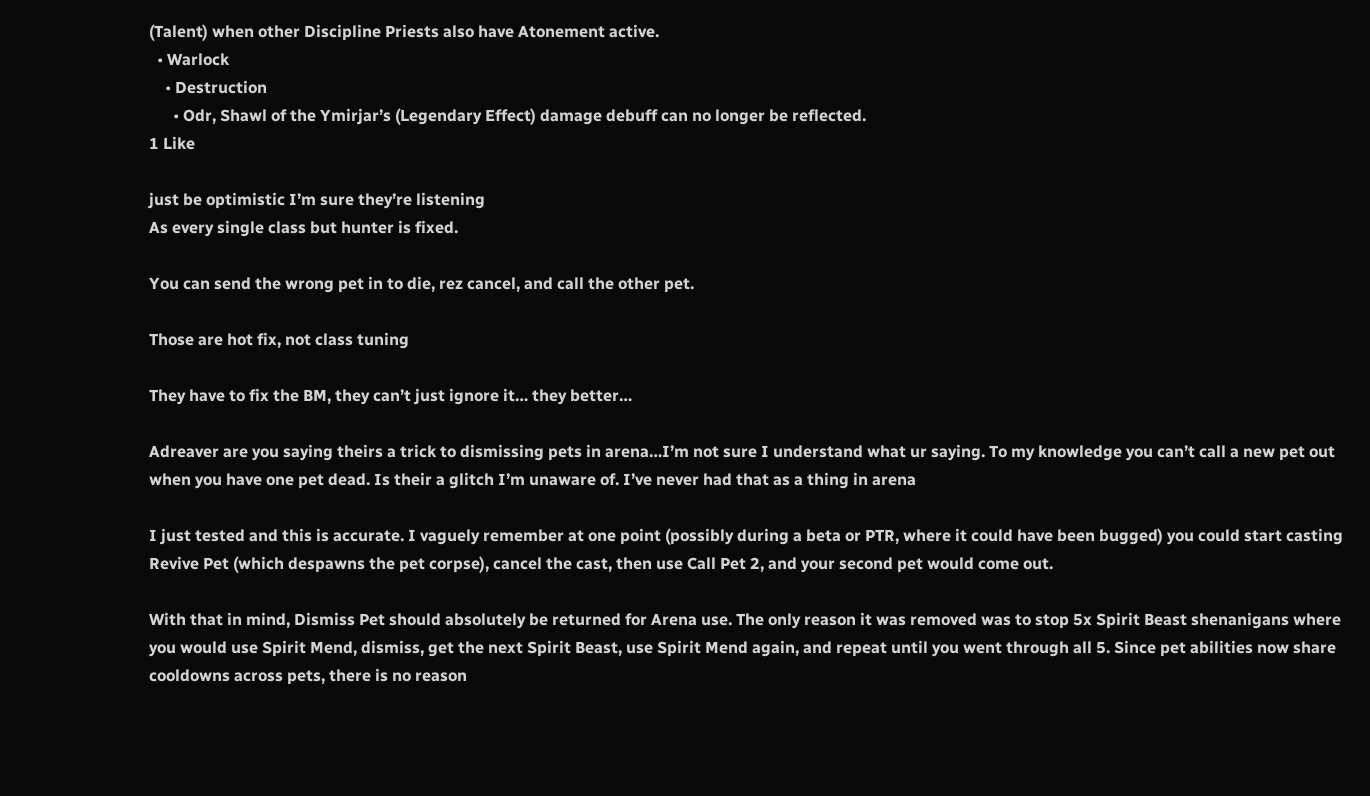(Talent) when other Discipline Priests also have Atonement active.
  • Warlock
    • Destruction
      • Odr, Shawl of the Ymirjar’s (Legendary Effect) damage debuff can no longer be reflected.
1 Like

just be optimistic I’m sure they’re listening
As every single class but hunter is fixed.

You can send the wrong pet in to die, rez cancel, and call the other pet.

Those are hot fix, not class tuning

They have to fix the BM, they can’t just ignore it… they better…

Adreaver are you saying theirs a trick to dismissing pets in arena…I’m not sure I understand what ur saying. To my knowledge you can’t call a new pet out when you have one pet dead. Is their a glitch I’m unaware of. I’ve never had that as a thing in arena

I just tested and this is accurate. I vaguely remember at one point (possibly during a beta or PTR, where it could have been bugged) you could start casting Revive Pet (which despawns the pet corpse), cancel the cast, then use Call Pet 2, and your second pet would come out.

With that in mind, Dismiss Pet should absolutely be returned for Arena use. The only reason it was removed was to stop 5x Spirit Beast shenanigans where you would use Spirit Mend, dismiss, get the next Spirit Beast, use Spirit Mend again, and repeat until you went through all 5. Since pet abilities now share cooldowns across pets, there is no reason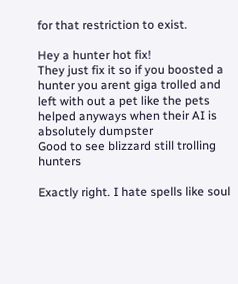for that restriction to exist.

Hey a hunter hot fix!
They just fix it so if you boosted a hunter you arent giga trolled and left with out a pet like the pets helped anyways when their AI is absolutely dumpster
Good to see blizzard still trolling hunters

Exactly right. I hate spells like soul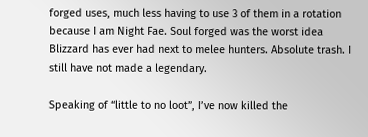forged uses, much less having to use 3 of them in a rotation because I am Night Fae. Soul forged was the worst idea Blizzard has ever had next to melee hunters. Absolute trash. I still have not made a legendary.

Speaking of “little to no loot”, I’ve now killed the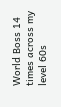World Boss 14 times across my level 60s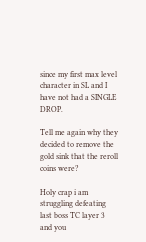since my first max level character in SL and I have not had a SINGLE DROP.

Tell me again why they decided to remove the gold sink that the reroll coins were?

Holy crap i am struggling defeating last boss TC layer 3 and you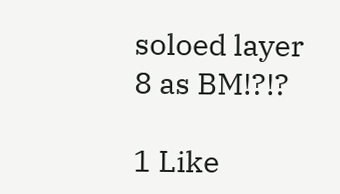soloed layer 8 as BM!?!?

1 Like